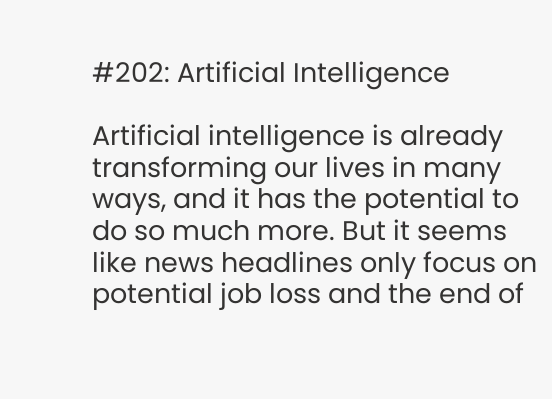#202: Artificial Intelligence

Artificial intelligence is already transforming our lives in many ways, and it has the potential to do so much more. But it seems like news headlines only focus on potential job loss and the end of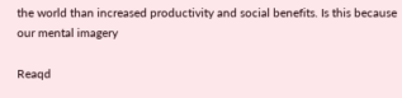the world than increased productivity and social benefits. Is this because our mental imagery

Reaqd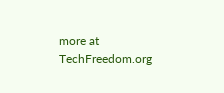more at TechFreedom.org